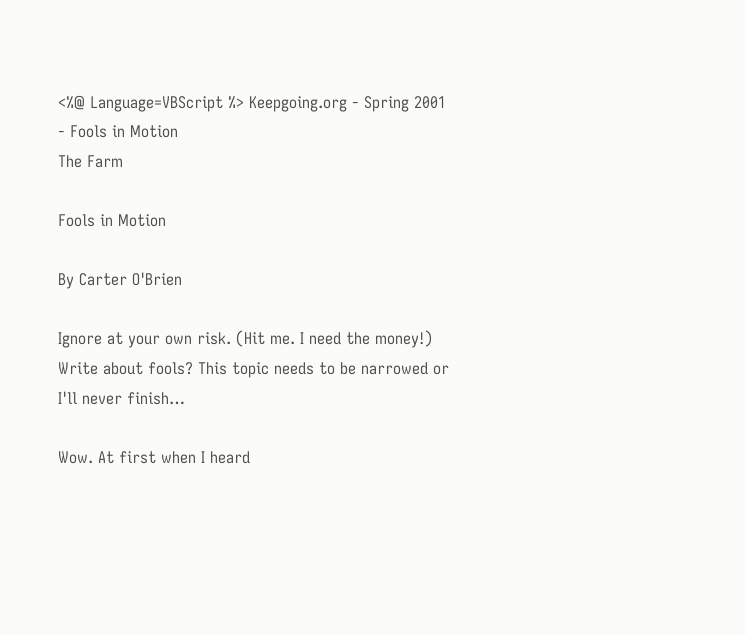<%@ Language=VBScript %> Keepgoing.org - Spring 2001 - Fools in Motion
The Farm

Fools in Motion

By Carter O'Brien

Ignore at your own risk. (Hit me. I need the money!) Write about fools? This topic needs to be narrowed or I'll never finish…

Wow. At first when I heard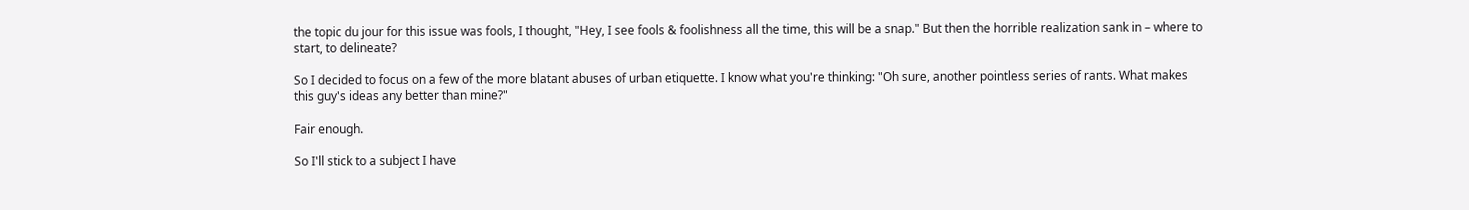the topic du jour for this issue was fools, I thought, "Hey, I see fools & foolishness all the time, this will be a snap." But then the horrible realization sank in – where to start, to delineate?

So I decided to focus on a few of the more blatant abuses of urban etiquette. I know what you're thinking: "Oh sure, another pointless series of rants. What makes this guy's ideas any better than mine?"

Fair enough.

So I'll stick to a subject I have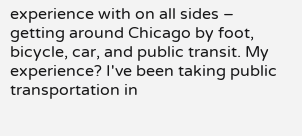experience with on all sides – getting around Chicago by foot, bicycle, car, and public transit. My experience? I've been taking public transportation in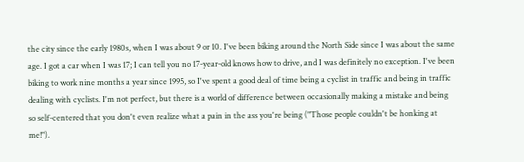the city since the early 1980s, when I was about 9 or 10. I've been biking around the North Side since I was about the same age. I got a car when I was 17; I can tell you no 17-year-old knows how to drive, and I was definitely no exception. I've been biking to work nine months a year since 1995, so I've spent a good deal of time being a cyclist in traffic and being in traffic dealing with cyclists. I'm not perfect, but there is a world of difference between occasionally making a mistake and being so self-centered that you don't even realize what a pain in the ass you're being ("Those people couldn't be honking at me!").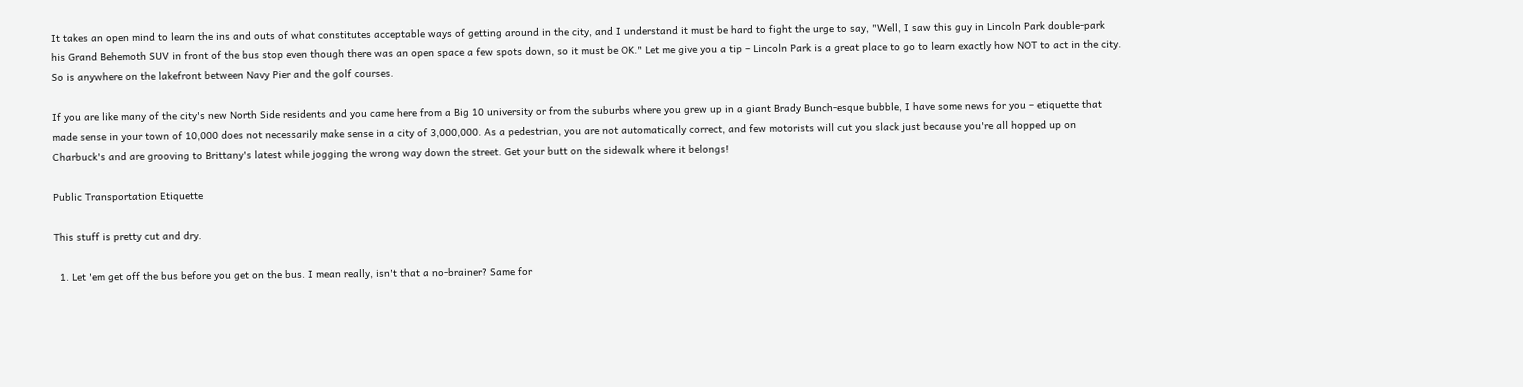It takes an open mind to learn the ins and outs of what constitutes acceptable ways of getting around in the city, and I understand it must be hard to fight the urge to say, "Well, I saw this guy in Lincoln Park double-park his Grand Behemoth SUV in front of the bus stop even though there was an open space a few spots down, so it must be OK." Let me give you a tip – Lincoln Park is a great place to go to learn exactly how NOT to act in the city. So is anywhere on the lakefront between Navy Pier and the golf courses.

If you are like many of the city's new North Side residents and you came here from a Big 10 university or from the suburbs where you grew up in a giant Brady Bunch-esque bubble, I have some news for you – etiquette that made sense in your town of 10,000 does not necessarily make sense in a city of 3,000,000. As a pedestrian, you are not automatically correct, and few motorists will cut you slack just because you're all hopped up on Charbuck's and are grooving to Brittany's latest while jogging the wrong way down the street. Get your butt on the sidewalk where it belongs!

Public Transportation Etiquette

This stuff is pretty cut and dry.

  1. Let 'em get off the bus before you get on the bus. I mean really, isn't that a no-brainer? Same for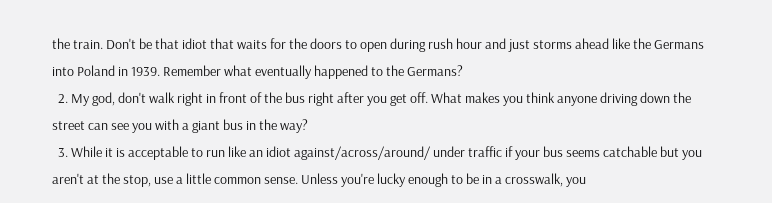the train. Don't be that idiot that waits for the doors to open during rush hour and just storms ahead like the Germans into Poland in 1939. Remember what eventually happened to the Germans?
  2. My god, don't walk right in front of the bus right after you get off. What makes you think anyone driving down the street can see you with a giant bus in the way?
  3. While it is acceptable to run like an idiot against/across/around/ under traffic if your bus seems catchable but you aren't at the stop, use a little common sense. Unless you're lucky enough to be in a crosswalk, you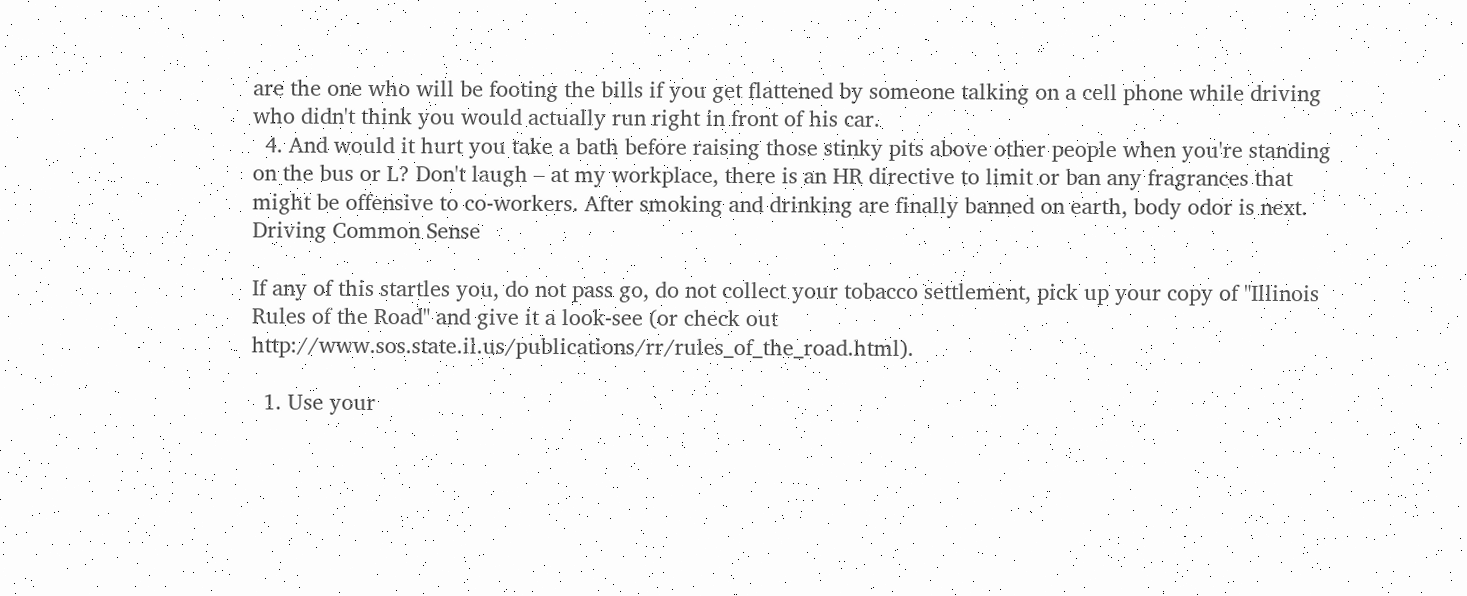are the one who will be footing the bills if you get flattened by someone talking on a cell phone while driving who didn't think you would actually run right in front of his car.
  4. And would it hurt you take a bath before raising those stinky pits above other people when you're standing on the bus or L? Don't laugh – at my workplace, there is an HR directive to limit or ban any fragrances that might be offensive to co-workers. After smoking and drinking are finally banned on earth, body odor is next.
Driving Common Sense

If any of this startles you, do not pass go, do not collect your tobacco settlement, pick up your copy of "Illinois Rules of the Road" and give it a look-see (or check out http://www.sos.state.il.us/publications/rr/rules_of_the_road.html).

  1. Use your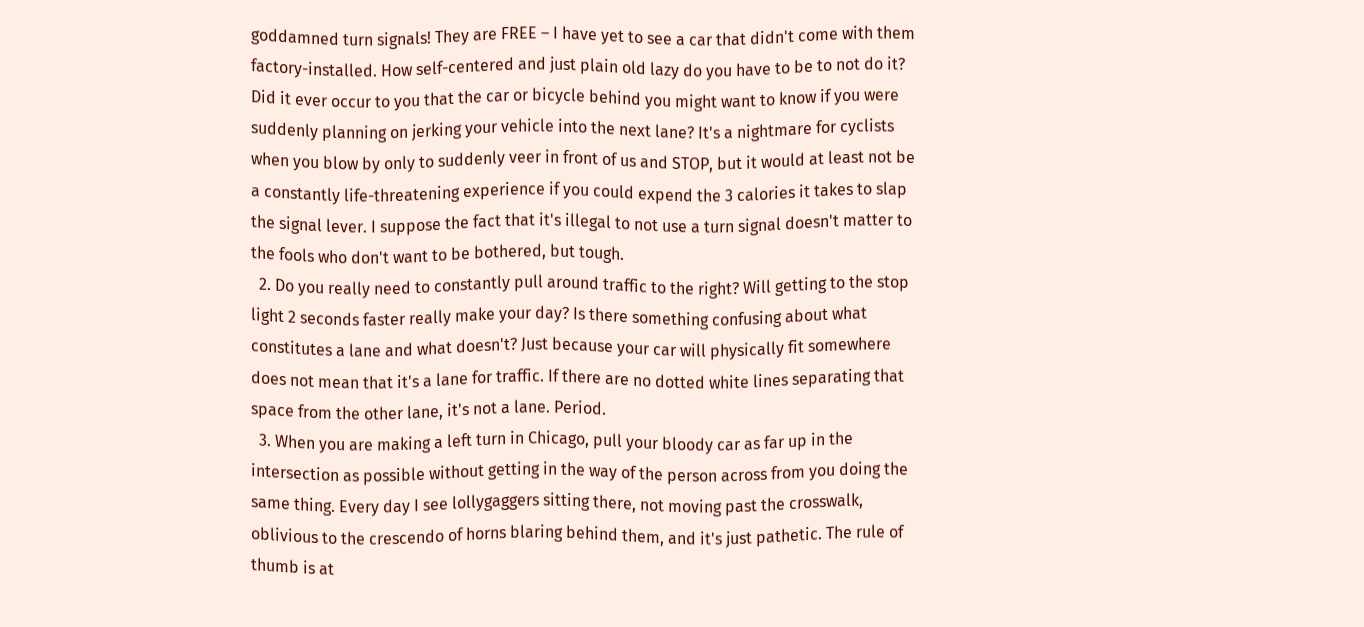goddamned turn signals! They are FREE – I have yet to see a car that didn't come with them factory-installed. How self-centered and just plain old lazy do you have to be to not do it? Did it ever occur to you that the car or bicycle behind you might want to know if you were suddenly planning on jerking your vehicle into the next lane? It's a nightmare for cyclists when you blow by only to suddenly veer in front of us and STOP, but it would at least not be a constantly life-threatening experience if you could expend the 3 calories it takes to slap the signal lever. I suppose the fact that it's illegal to not use a turn signal doesn't matter to the fools who don't want to be bothered, but tough.
  2. Do you really need to constantly pull around traffic to the right? Will getting to the stop light 2 seconds faster really make your day? Is there something confusing about what constitutes a lane and what doesn't? Just because your car will physically fit somewhere does not mean that it's a lane for traffic. If there are no dotted white lines separating that space from the other lane, it's not a lane. Period.
  3. When you are making a left turn in Chicago, pull your bloody car as far up in the intersection as possible without getting in the way of the person across from you doing the same thing. Every day I see lollygaggers sitting there, not moving past the crosswalk, oblivious to the crescendo of horns blaring behind them, and it's just pathetic. The rule of thumb is at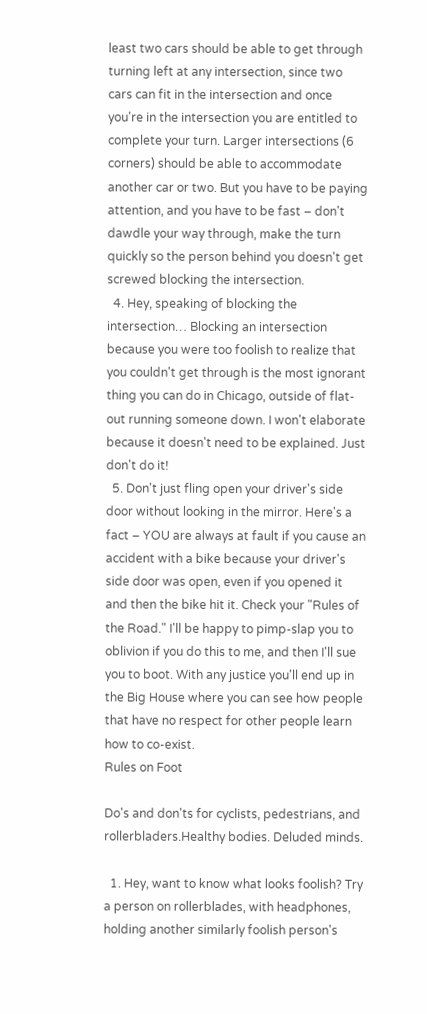least two cars should be able to get through turning left at any intersection, since two cars can fit in the intersection and once you're in the intersection you are entitled to complete your turn. Larger intersections (6 corners) should be able to accommodate another car or two. But you have to be paying attention, and you have to be fast – don't dawdle your way through, make the turn quickly so the person behind you doesn't get screwed blocking the intersection.
  4. Hey, speaking of blocking the intersection… Blocking an intersection because you were too foolish to realize that you couldn't get through is the most ignorant thing you can do in Chicago, outside of flat-out running someone down. I won't elaborate because it doesn't need to be explained. Just don't do it!
  5. Don't just fling open your driver's side door without looking in the mirror. Here's a fact – YOU are always at fault if you cause an accident with a bike because your driver's side door was open, even if you opened it and then the bike hit it. Check your "Rules of the Road." I'll be happy to pimp-slap you to oblivion if you do this to me, and then I'll sue you to boot. With any justice you'll end up in the Big House where you can see how people that have no respect for other people learn how to co-exist.
Rules on Foot

Do's and don'ts for cyclists, pedestrians, and rollerbladers.Healthy bodies. Deluded minds.

  1. Hey, want to know what looks foolish? Try a person on rollerblades, with headphones, holding another similarly foolish person's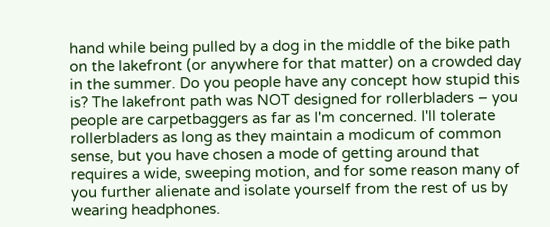hand while being pulled by a dog in the middle of the bike path on the lakefront (or anywhere for that matter) on a crowded day in the summer. Do you people have any concept how stupid this is? The lakefront path was NOT designed for rollerbladers – you people are carpetbaggers as far as I'm concerned. I'll tolerate rollerbladers as long as they maintain a modicum of common sense, but you have chosen a mode of getting around that requires a wide, sweeping motion, and for some reason many of you further alienate and isolate yourself from the rest of us by wearing headphones.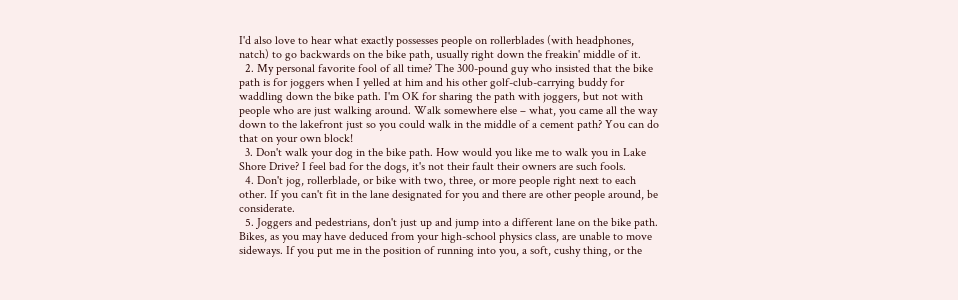I'd also love to hear what exactly possesses people on rollerblades (with headphones, natch) to go backwards on the bike path, usually right down the freakin' middle of it.
  2. My personal favorite fool of all time? The 300-pound guy who insisted that the bike path is for joggers when I yelled at him and his other golf-club-carrying buddy for waddling down the bike path. I'm OK for sharing the path with joggers, but not with people who are just walking around. Walk somewhere else – what, you came all the way down to the lakefront just so you could walk in the middle of a cement path? You can do that on your own block!
  3. Don't walk your dog in the bike path. How would you like me to walk you in Lake Shore Drive? I feel bad for the dogs, it's not their fault their owners are such fools.
  4. Don't jog, rollerblade, or bike with two, three, or more people right next to each other. If you can't fit in the lane designated for you and there are other people around, be considerate.
  5. Joggers and pedestrians, don't just up and jump into a different lane on the bike path. Bikes, as you may have deduced from your high-school physics class, are unable to move sideways. If you put me in the position of running into you, a soft, cushy thing, or the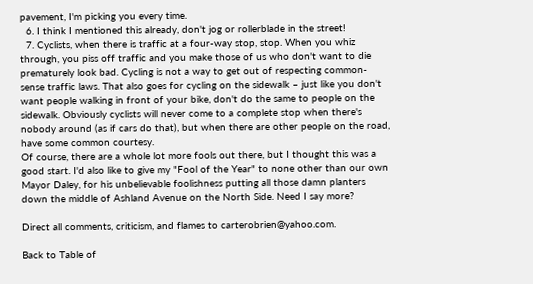pavement, I'm picking you every time.
  6. I think I mentioned this already, don't jog or rollerblade in the street!
  7. Cyclists, when there is traffic at a four-way stop, stop. When you whiz through, you piss off traffic and you make those of us who don't want to die prematurely look bad. Cycling is not a way to get out of respecting common-sense traffic laws. That also goes for cycling on the sidewalk – just like you don't want people walking in front of your bike, don't do the same to people on the sidewalk. Obviously cyclists will never come to a complete stop when there's nobody around (as if cars do that), but when there are other people on the road, have some common courtesy.
Of course, there are a whole lot more fools out there, but I thought this was a good start. I'd also like to give my "Fool of the Year" to none other than our own Mayor Daley, for his unbelievable foolishness putting all those damn planters down the middle of Ashland Avenue on the North Side. Need I say more?

Direct all comments, criticism, and flames to carterobrien@yahoo.com.

Back to Table of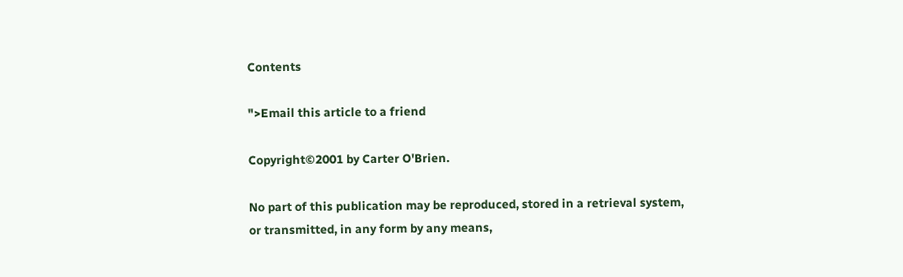Contents

">Email this article to a friend

Copyright©2001 by Carter O'Brien.

No part of this publication may be reproduced, stored in a retrieval system,
or transmitted, in any form by any means,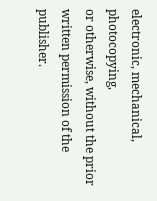electronic, mechanical, photocopying,
or otherwise, without the prior written permission of the publisher.